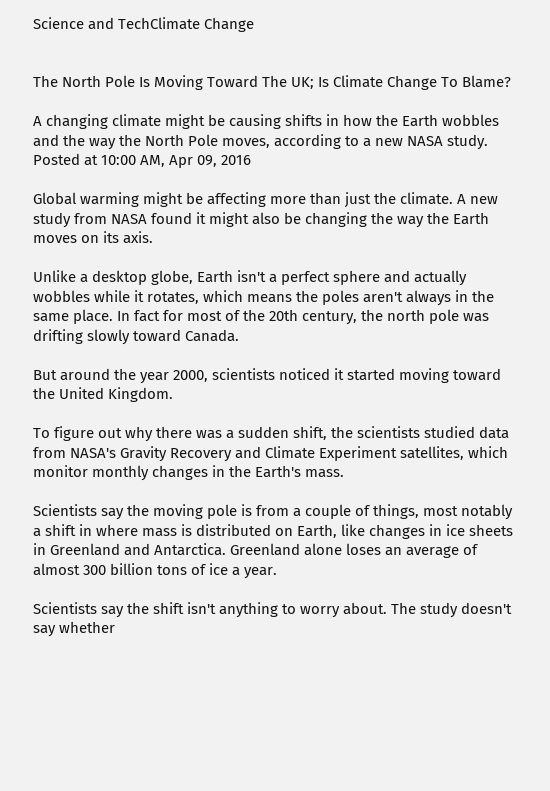Science and TechClimate Change


The North Pole Is Moving Toward The UK; Is Climate Change To Blame?

A changing climate might be causing shifts in how the Earth wobbles and the way the North Pole moves, according to a new NASA study.
Posted at 10:00 AM, Apr 09, 2016

Global warming might be affecting more than just the climate. A new study from NASA found it might also be changing the way the Earth moves on its axis.

Unlike a desktop globe, Earth isn't a perfect sphere and actually wobbles while it rotates, which means the poles aren't always in the same place. In fact for most of the 20th century, the north pole was drifting slowly toward Canada.

But around the year 2000, scientists noticed it started moving toward the United Kingdom.

To figure out why there was a sudden shift, the scientists studied data from NASA's Gravity Recovery and Climate Experiment satellites, which monitor monthly changes in the Earth's mass.

Scientists say the moving pole is from a couple of things, most notably a shift in where mass is distributed on Earth, like changes in ice sheets in Greenland and Antarctica. Greenland alone loses an average of almost 300 billion tons of ice a year.

Scientists say the shift isn't anything to worry about. The study doesn't say whether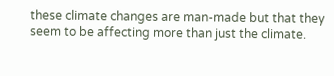these climate changes are man-made but that they seem to be affecting more than just the climate.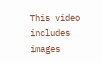This video includes images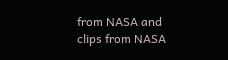from NASA and clips from NASA